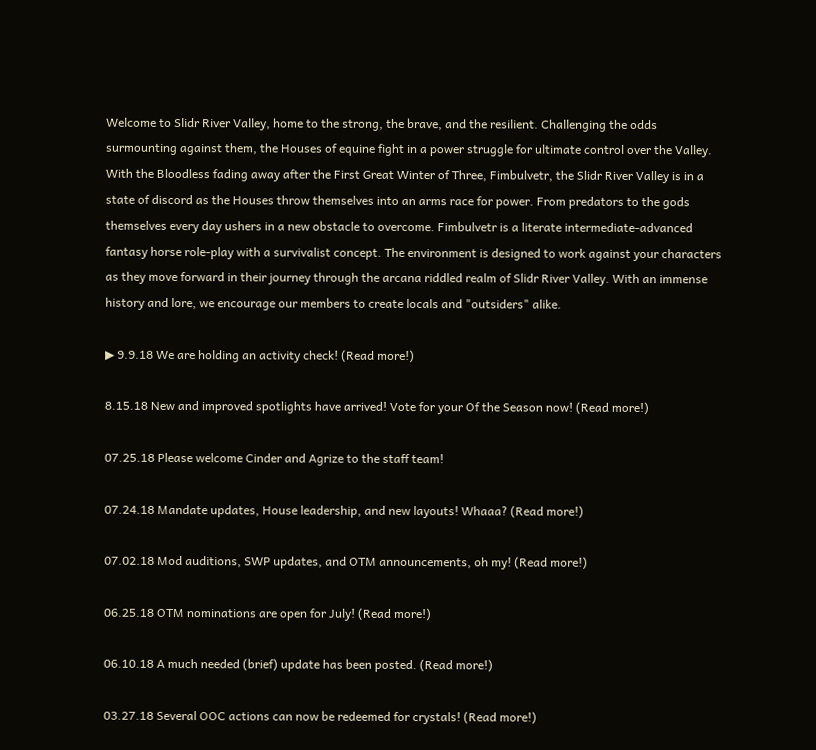Welcome to Slidr River Valley, home to the strong, the brave, and the resilient. Challenging the odds surmounting against them, the Houses of equine fight in a power struggle for ultimate control over the Valley. With the Bloodless fading away after the First Great Winter of Three, Fimbulvetr, the Slidr River Valley is in a state of discord as the Houses throw themselves into an arms race for power. From predators to the gods themselves every day ushers in a new obstacle to overcome. Fimbulvetr is a literate intermediate-advanced fantasy horse role-play with a survivalist concept. The environment is designed to work against your characters as they move forward in their journey through the arcana riddled realm of Slidr River Valley. With an immense history and lore, we encourage our members to create locals and "outsiders" alike.

▶ 9.9.18 We are holding an activity check! (Read more!)

8.15.18 New and improved spotlights have arrived! Vote for your Of the Season now! (Read more!)

07.25.18 Please welcome Cinder and Agrize to the staff team!

07.24.18 Mandate updates, House leadership, and new layouts! Whaaa? (Read more!)

07.02.18 Mod auditions, SWP updates, and OTM announcements, oh my! (Read more!)

06.25.18 OTM nominations are open for July! (Read more!)

06.10.18 A much needed (brief) update has been posted. (Read more!)

03.27.18 Several OOC actions can now be redeemed for crystals! (Read more!)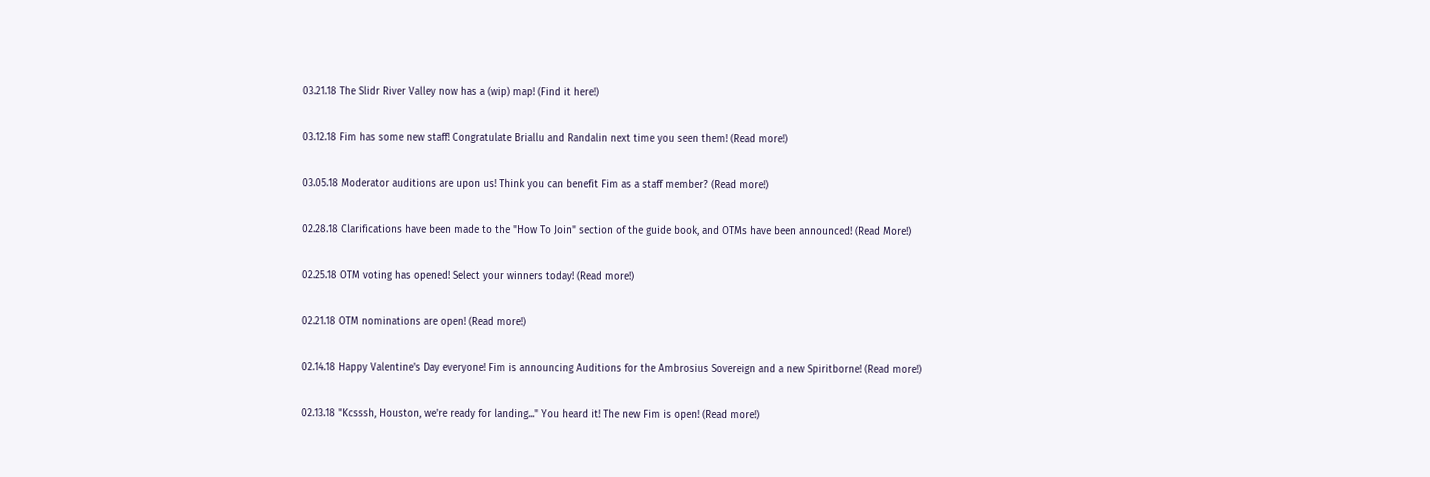03.21.18 The Slidr River Valley now has a (wip) map! (Find it here!)

03.12.18 Fim has some new staff! Congratulate Briallu and Randalin next time you seen them! (Read more!)

03.05.18 Moderator auditions are upon us! Think you can benefit Fim as a staff member? (Read more!)

02.28.18 Clarifications have been made to the "How To Join" section of the guide book, and OTMs have been announced! (Read More!)

02.25.18 OTM voting has opened! Select your winners today! (Read more!)

02.21.18 OTM nominations are open! (Read more!)

02.14.18 Happy Valentine's Day everyone! Fim is announcing Auditions for the Ambrosius Sovereign and a new Spiritborne! (Read more!)

02.13.18 "Kcsssh, Houston, we're ready for landing..." You heard it! The new Fim is open! (Read more!)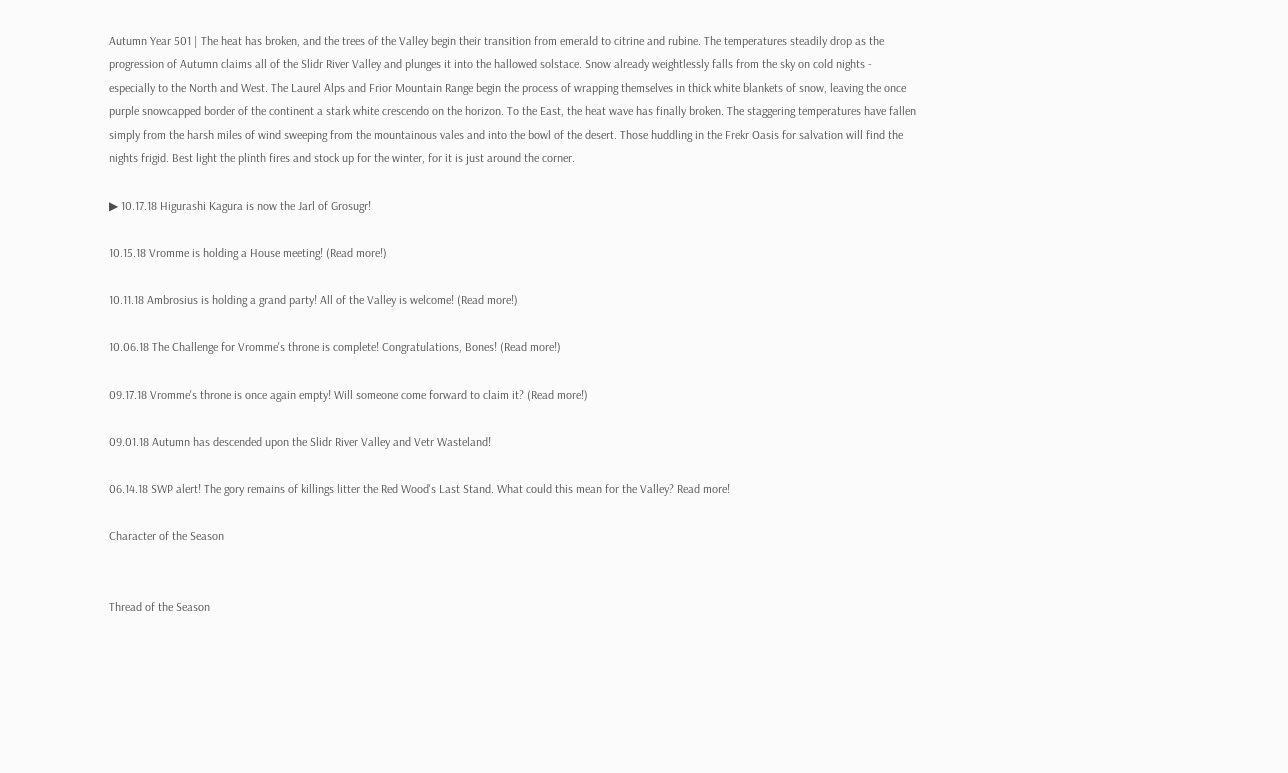Autumn Year 501 | The heat has broken, and the trees of the Valley begin their transition from emerald to citrine and rubine. The temperatures steadily drop as the progression of Autumn claims all of the Slidr River Valley and plunges it into the hallowed solstace. Snow already weightlessly falls from the sky on cold nights - especially to the North and West. The Laurel Alps and Frior Mountain Range begin the process of wrapping themselves in thick white blankets of snow, leaving the once purple snowcapped border of the continent a stark white crescendo on the horizon. To the East, the heat wave has finally broken. The staggering temperatures have fallen simply from the harsh miles of wind sweeping from the mountainous vales and into the bowl of the desert. Those huddling in the Frekr Oasis for salvation will find the nights frigid. Best light the plinth fires and stock up for the winter, for it is just around the corner.

▶ 10.17.18 Higurashi Kagura is now the Jarl of Grosugr!

10.15.18 Vromme is holding a House meeting! (Read more!)

10.11.18 Ambrosius is holding a grand party! All of the Valley is welcome! (Read more!)

10.06.18 The Challenge for Vromme's throne is complete! Congratulations, Bones! (Read more!)

09.17.18 Vromme's throne is once again empty! Will someone come forward to claim it? (Read more!)

09.01.18 Autumn has descended upon the Slidr River Valley and Vetr Wasteland!

06.14.18 SWP alert! The gory remains of killings litter the Red Wood's Last Stand. What could this mean for the Valley? Read more!

Character of the Season


Thread of the Season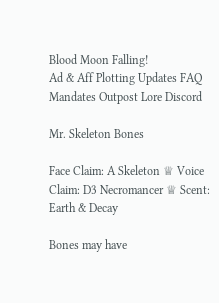Blood Moon Falling!
Ad & Aff Plotting Updates FAQ Mandates Outpost Lore Discord

Mr. Skeleton Bones

Face Claim: A Skeleton ♕ Voice Claim: D3 Necromancer ♕ Scent: Earth & Decay

Bones may have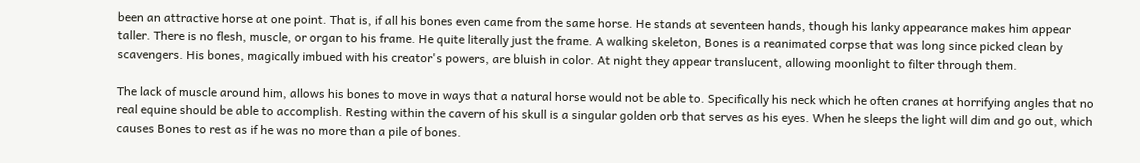been an attractive horse at one point. That is, if all his bones even came from the same horse. He stands at seventeen hands, though his lanky appearance makes him appear taller. There is no flesh, muscle, or organ to his frame. He quite literally just the frame. A walking skeleton, Bones is a reanimated corpse that was long since picked clean by scavengers. His bones, magically imbued with his creator's powers, are bluish in color. At night they appear translucent, allowing moonlight to filter through them.

The lack of muscle around him, allows his bones to move in ways that a natural horse would not be able to. Specifically his neck which he often cranes at horrifying angles that no real equine should be able to accomplish. Resting within the cavern of his skull is a singular golden orb that serves as his eyes. When he sleeps the light will dim and go out, which causes Bones to rest as if he was no more than a pile of bones.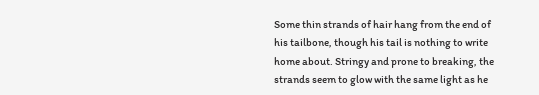Some thin strands of hair hang from the end of his tailbone, though his tail is nothing to write home about. Stringy and prone to breaking, the strands seem to glow with the same light as he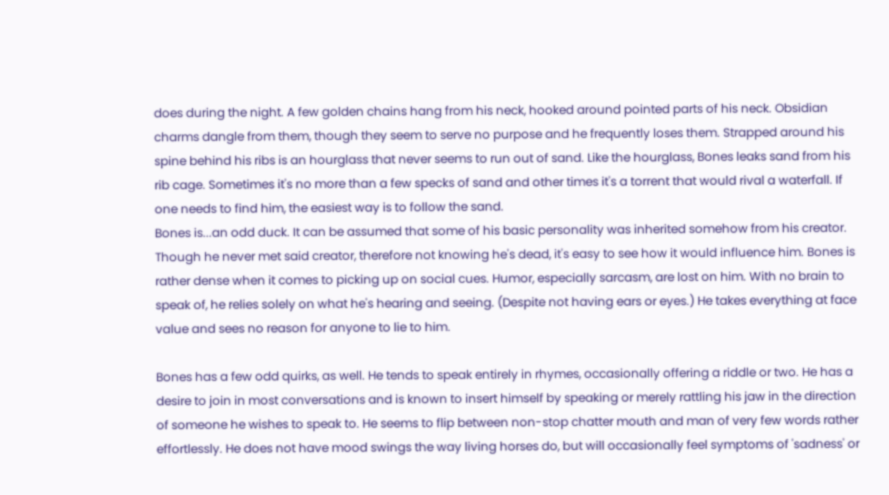does during the night. A few golden chains hang from his neck, hooked around pointed parts of his neck. Obsidian charms dangle from them, though they seem to serve no purpose and he frequently loses them. Strapped around his spine behind his ribs is an hourglass that never seems to run out of sand. Like the hourglass, Bones leaks sand from his rib cage. Sometimes it's no more than a few specks of sand and other times it's a torrent that would rival a waterfall. If one needs to find him, the easiest way is to follow the sand.
Bones is...an odd duck. It can be assumed that some of his basic personality was inherited somehow from his creator. Though he never met said creator, therefore not knowing he's dead, it's easy to see how it would influence him. Bones is rather dense when it comes to picking up on social cues. Humor, especially sarcasm, are lost on him. With no brain to speak of, he relies solely on what he's hearing and seeing. (Despite not having ears or eyes.) He takes everything at face value and sees no reason for anyone to lie to him.

Bones has a few odd quirks, as well. He tends to speak entirely in rhymes, occasionally offering a riddle or two. He has a desire to join in most conversations and is known to insert himself by speaking or merely rattling his jaw in the direction of someone he wishes to speak to. He seems to flip between non-stop chatter mouth and man of very few words rather effortlessly. He does not have mood swings the way living horses do, but will occasionally feel symptoms of 'sadness' or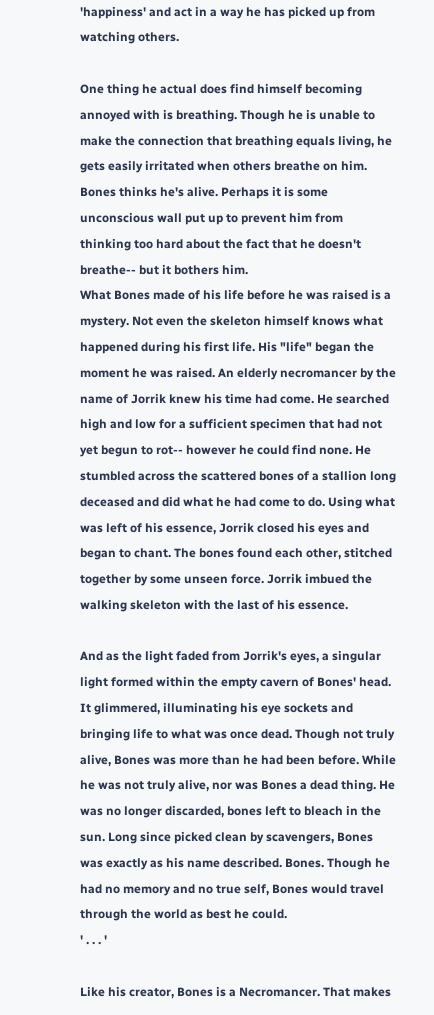'happiness' and act in a way he has picked up from watching others.

One thing he actual does find himself becoming annoyed with is breathing. Though he is unable to make the connection that breathing equals living, he gets easily irritated when others breathe on him. Bones thinks he's alive. Perhaps it is some unconscious wall put up to prevent him from thinking too hard about the fact that he doesn't breathe-- but it bothers him.
What Bones made of his life before he was raised is a mystery. Not even the skeleton himself knows what happened during his first life. His "life" began the moment he was raised. An elderly necromancer by the name of Jorrik knew his time had come. He searched high and low for a sufficient specimen that had not yet begun to rot-- however he could find none. He stumbled across the scattered bones of a stallion long deceased and did what he had come to do. Using what was left of his essence, Jorrik closed his eyes and began to chant. The bones found each other, stitched together by some unseen force. Jorrik imbued the walking skeleton with the last of his essence.

And as the light faded from Jorrik's eyes, a singular light formed within the empty cavern of Bones' head. It glimmered, illuminating his eye sockets and bringing life to what was once dead. Though not truly alive, Bones was more than he had been before. While he was not truly alive, nor was Bones a dead thing. He was no longer discarded, bones left to bleach in the sun. Long since picked clean by scavengers, Bones was exactly as his name described. Bones. Though he had no memory and no true self, Bones would travel through the world as best he could.
' . . . '

Like his creator, Bones is a Necromancer. That makes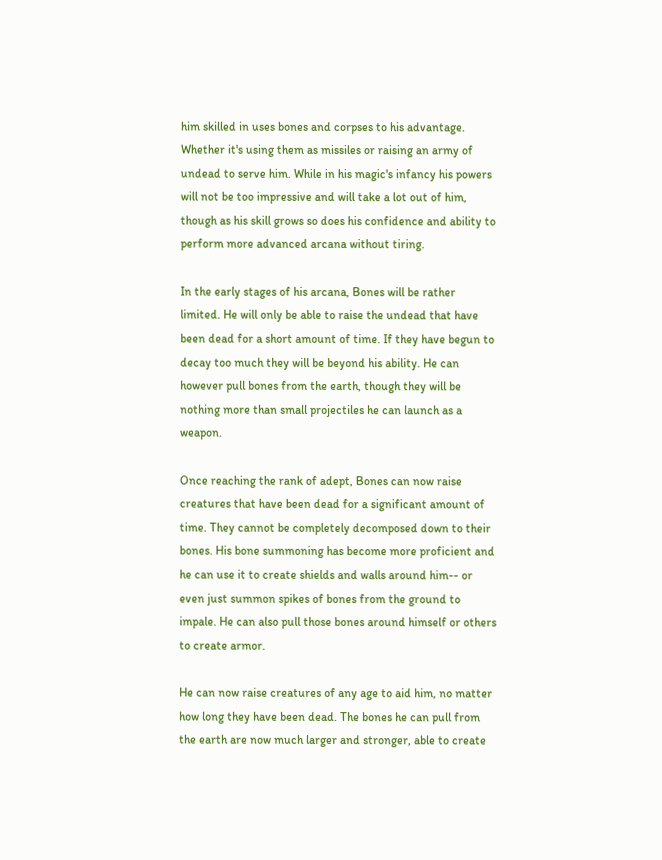him skilled in uses bones and corpses to his advantage. Whether it's using them as missiles or raising an army of undead to serve him. While in his magic's infancy his powers will not be too impressive and will take a lot out of him, though as his skill grows so does his confidence and ability to perform more advanced arcana without tiring.

In the early stages of his arcana, Bones will be rather limited. He will only be able to raise the undead that have been dead for a short amount of time. If they have begun to decay too much they will be beyond his ability. He can however pull bones from the earth, though they will be nothing more than small projectiles he can launch as a weapon.

Once reaching the rank of adept, Bones can now raise creatures that have been dead for a significant amount of time. They cannot be completely decomposed down to their bones. His bone summoning has become more proficient and he can use it to create shields and walls around him-- or even just summon spikes of bones from the ground to impale. He can also pull those bones around himself or others to create armor.

He can now raise creatures of any age to aid him, no matter how long they have been dead. The bones he can pull from the earth are now much larger and stronger, able to create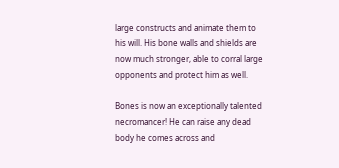large constructs and animate them to his will. His bone walls and shields are now much stronger, able to corral large opponents and protect him as well.

Bones is now an exceptionally talented necromancer! He can raise any dead body he comes across and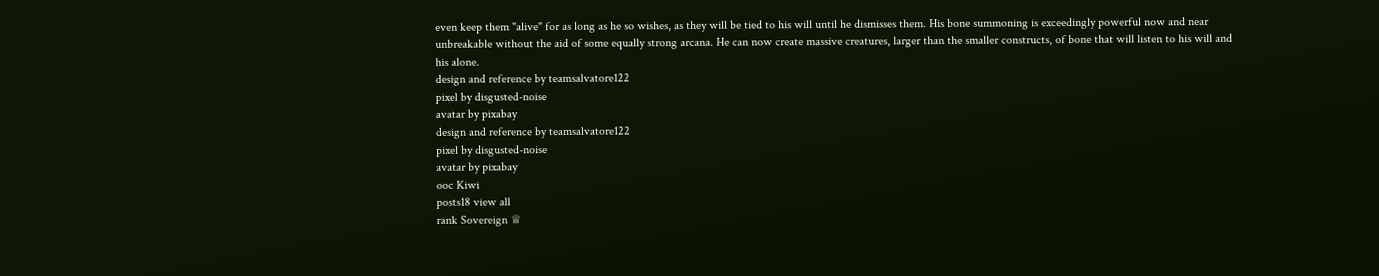even keep them "alive" for as long as he so wishes, as they will be tied to his will until he dismisses them. His bone summoning is exceedingly powerful now and near unbreakable without the aid of some equally strong arcana. He can now create massive creatures, larger than the smaller constructs, of bone that will listen to his will and his alone.
design and reference by teamsalvatore122
pixel by disgusted-noise
avatar by pixabay
design and reference by teamsalvatore122
pixel by disgusted-noise
avatar by pixabay
ooc Kiwi
posts18 view all
rank Sovereign ♕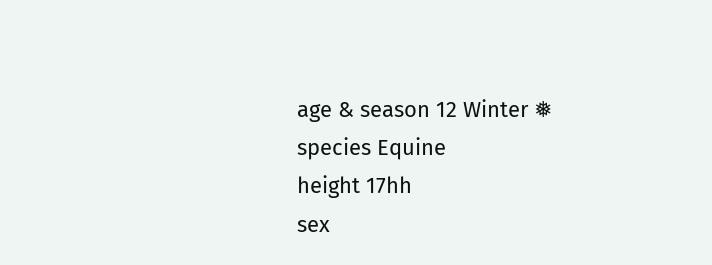age & season 12 Winter ❅
species Equine
height 17hh
sex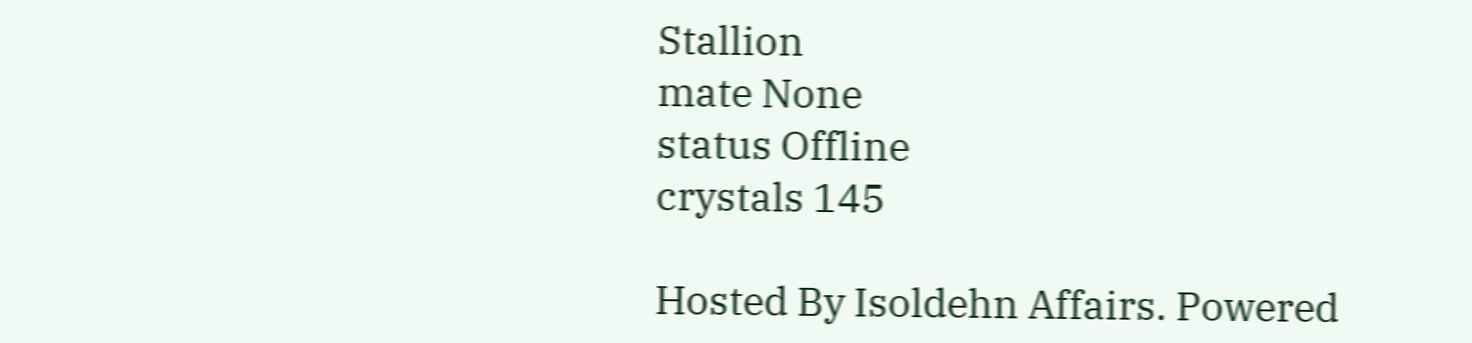Stallion
mate None
status Offline
crystals 145

Hosted By Isoldehn Affairs. Powered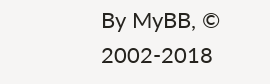By MyBB, © 2002-2018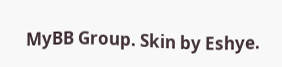MyBB Group. Skin by Eshye.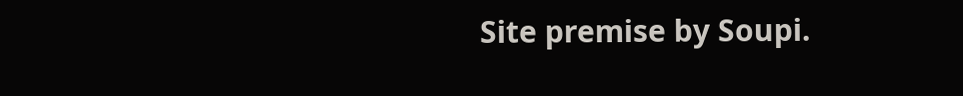Site premise by Soupi.